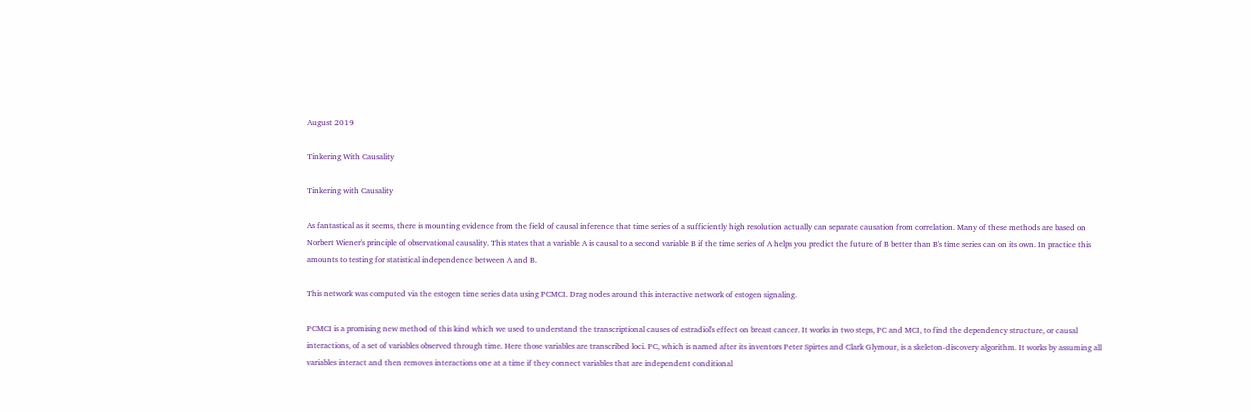August 2019

Tinkering With Causality

Tinkering with Causality

As fantastical as it seems, there is mounting evidence from the field of causal inference that time series of a sufficiently high resolution actually can separate causation from correlation. Many of these methods are based on Norbert Wiener's principle of observational causality. This states that a variable A is causal to a second variable B if the time series of A helps you predict the future of B better than B's time series can on its own. In practice this amounts to testing for statistical independence between A and B.

This network was computed via the estogen time series data using PCMCI. Drag nodes around this interactive network of estogen signaling.

PCMCI is a promising new method of this kind which we used to understand the transcriptional causes of estradiol's effect on breast cancer. It works in two steps, PC and MCI, to find the dependency structure, or causal interactions, of a set of variables observed through time. Here those variables are transcribed loci. PC, which is named after its inventors Peter Spirtes and Clark Glymour, is a skeleton-discovery algorithm. It works by assuming all variables interact and then removes interactions one at a time if they connect variables that are independent conditional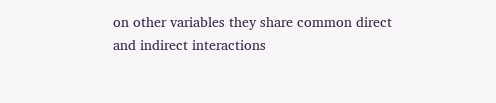on other variables they share common direct and indirect interactions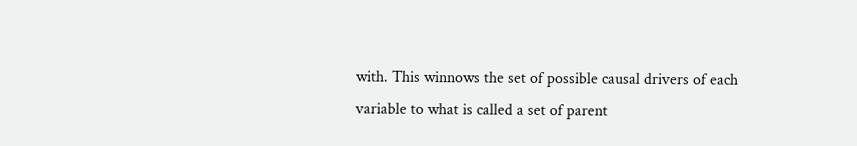with. This winnows the set of possible causal drivers of each variable to what is called a set of parent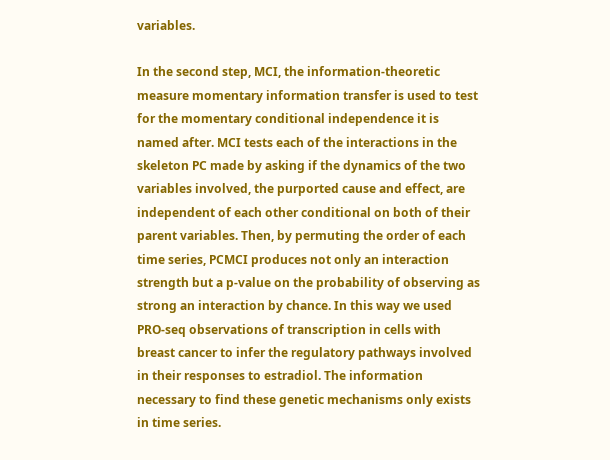variables.

In the second step, MCI, the information-theoretic measure momentary information transfer is used to test for the momentary conditional independence it is named after. MCI tests each of the interactions in the skeleton PC made by asking if the dynamics of the two variables involved, the purported cause and effect, are independent of each other conditional on both of their parent variables. Then, by permuting the order of each time series, PCMCI produces not only an interaction strength but a p-value on the probability of observing as strong an interaction by chance. In this way we used PRO-seq observations of transcription in cells with breast cancer to infer the regulatory pathways involved in their responses to estradiol. The information necessary to find these genetic mechanisms only exists in time series.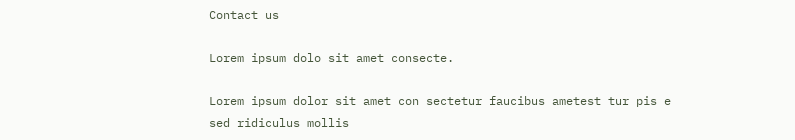Contact us

Lorem ipsum dolo sit amet consecte.

Lorem ipsum dolor sit amet con sectetur faucibus ametest tur pis e sed ridiculus mollis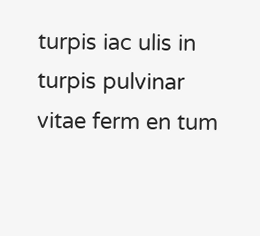turpis iac ulis in turpis pulvinar vitae ferm en tum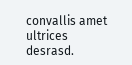convallis amet ultrices desrasd.